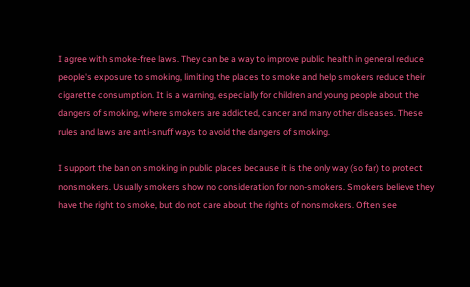I agree with smoke-free laws. They can be a way to improve public health in general reduce people's exposure to smoking, limiting the places to smoke and help smokers reduce their cigarette consumption. It is a warning, especially for children and young people about the dangers of smoking, where smokers are addicted, cancer and many other diseases. These rules and laws are anti-snuff ways to avoid the dangers of smoking.

I support the ban on smoking in public places because it is the only way (so far) to protect nonsmokers. Usually smokers show no consideration for non-smokers. Smokers believe they have the right to smoke, but do not care about the rights of nonsmokers. Often see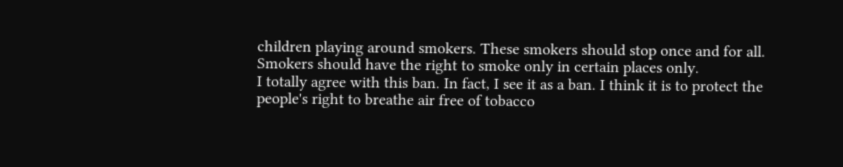children playing around smokers. These smokers should stop once and for all. Smokers should have the right to smoke only in certain places only.
I totally agree with this ban. In fact, I see it as a ban. I think it is to protect the people's right to breathe air free of tobacco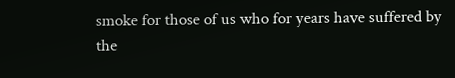smoke for those of us who for years have suffered by the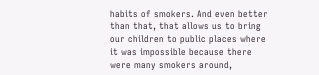habits of smokers. And even better than that, that allows us to bring our children to public places where it was impossible because there were many smokers around,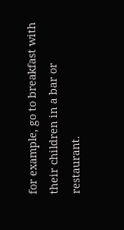for example, go to breakfast with their children in a bar or restaurant.